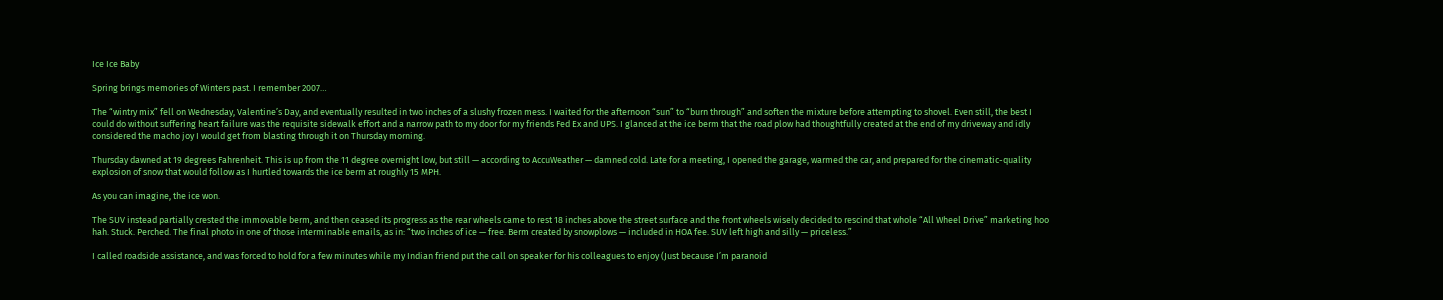Ice Ice Baby

Spring brings memories of Winters past. I remember 2007…

The “wintry mix” fell on Wednesday, Valentine’s Day, and eventually resulted in two inches of a slushy frozen mess. I waited for the afternoon “sun” to “burn through” and soften the mixture before attempting to shovel. Even still, the best I could do without suffering heart failure was the requisite sidewalk effort and a narrow path to my door for my friends Fed Ex and UPS. I glanced at the ice berm that the road plow had thoughtfully created at the end of my driveway and idly considered the macho joy I would get from blasting through it on Thursday morning.

Thursday dawned at 19 degrees Fahrenheit. This is up from the 11 degree overnight low, but still — according to AccuWeather — damned cold. Late for a meeting, I opened the garage, warmed the car, and prepared for the cinematic-quality explosion of snow that would follow as I hurtled towards the ice berm at roughly 15 MPH.

As you can imagine, the ice won.

The SUV instead partially crested the immovable berm, and then ceased its progress as the rear wheels came to rest 18 inches above the street surface and the front wheels wisely decided to rescind that whole “All Wheel Drive” marketing hoo hah. Stuck. Perched. The final photo in one of those interminable emails, as in: “two inches of ice — free. Berm created by snowplows — included in HOA fee. SUV left high and silly — priceless.”

I called roadside assistance, and was forced to hold for a few minutes while my Indian friend put the call on speaker for his colleagues to enjoy (Just because I’m paranoid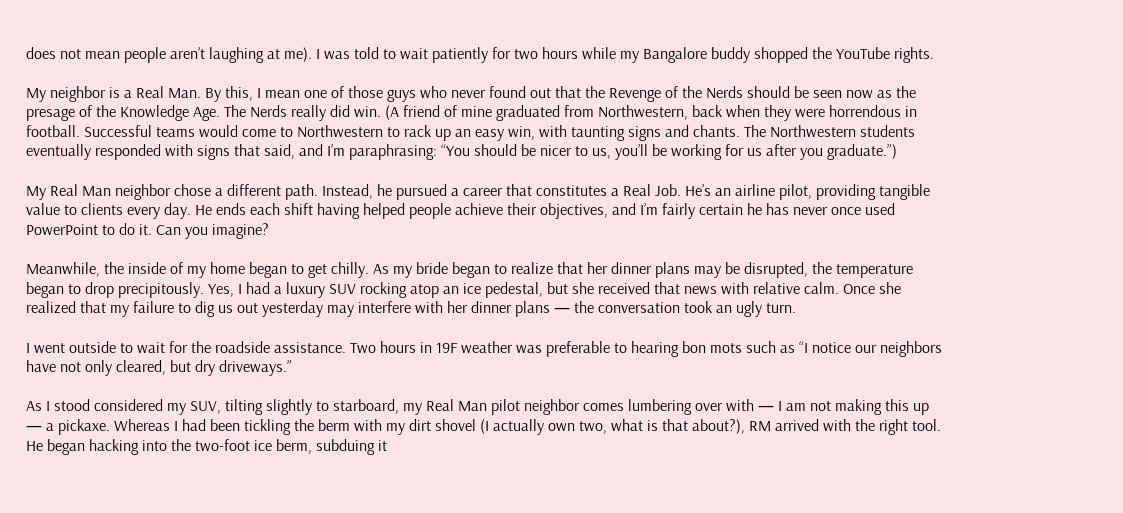does not mean people aren’t laughing at me). I was told to wait patiently for two hours while my Bangalore buddy shopped the YouTube rights.

My neighbor is a Real Man. By this, I mean one of those guys who never found out that the Revenge of the Nerds should be seen now as the presage of the Knowledge Age. The Nerds really did win. (A friend of mine graduated from Northwestern, back when they were horrendous in football. Successful teams would come to Northwestern to rack up an easy win, with taunting signs and chants. The Northwestern students eventually responded with signs that said, and I’m paraphrasing: “You should be nicer to us, you’ll be working for us after you graduate.”)

My Real Man neighbor chose a different path. Instead, he pursued a career that constitutes a Real Job. He’s an airline pilot, providing tangible value to clients every day. He ends each shift having helped people achieve their objectives, and I’m fairly certain he has never once used PowerPoint to do it. Can you imagine?

Meanwhile, the inside of my home began to get chilly. As my bride began to realize that her dinner plans may be disrupted, the temperature began to drop precipitously. Yes, I had a luxury SUV rocking atop an ice pedestal, but she received that news with relative calm. Once she realized that my failure to dig us out yesterday may interfere with her dinner plans — the conversation took an ugly turn.

I went outside to wait for the roadside assistance. Two hours in 19F weather was preferable to hearing bon mots such as “I notice our neighbors have not only cleared, but dry driveways.”

As I stood considered my SUV, tilting slightly to starboard, my Real Man pilot neighbor comes lumbering over with — I am not making this up — a pickaxe. Whereas I had been tickling the berm with my dirt shovel (I actually own two, what is that about?), RM arrived with the right tool. He began hacking into the two-foot ice berm, subduing it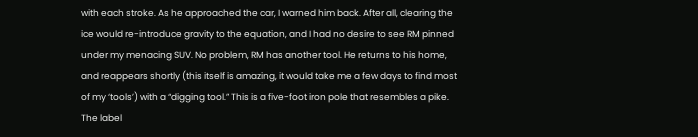with each stroke. As he approached the car, I warned him back. After all, clearing the ice would re-introduce gravity to the equation, and I had no desire to see RM pinned under my menacing SUV. No problem, RM has another tool. He returns to his home, and reappears shortly (this itself is amazing, it would take me a few days to find most of my ‘tools’) with a “digging tool.” This is a five-foot iron pole that resembles a pike. The label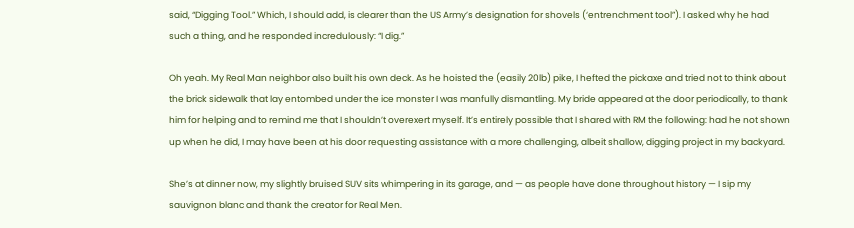said, “Digging Tool.” Which, I should add, is clearer than the US Army’s designation for shovels (‘entrenchment tool”). I asked why he had such a thing, and he responded incredulously: “I dig.”

Oh yeah. My Real Man neighbor also built his own deck. As he hoisted the (easily 20lb) pike, I hefted the pickaxe and tried not to think about the brick sidewalk that lay entombed under the ice monster I was manfully dismantling. My bride appeared at the door periodically, to thank him for helping and to remind me that I shouldn’t overexert myself. It’s entirely possible that I shared with RM the following: had he not shown up when he did, I may have been at his door requesting assistance with a more challenging, albeit shallow, digging project in my backyard.

She’s at dinner now, my slightly bruised SUV sits whimpering in its garage, and — as people have done throughout history — I sip my sauvignon blanc and thank the creator for Real Men.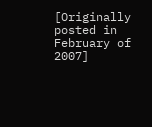[Originally posted in February of 2007]